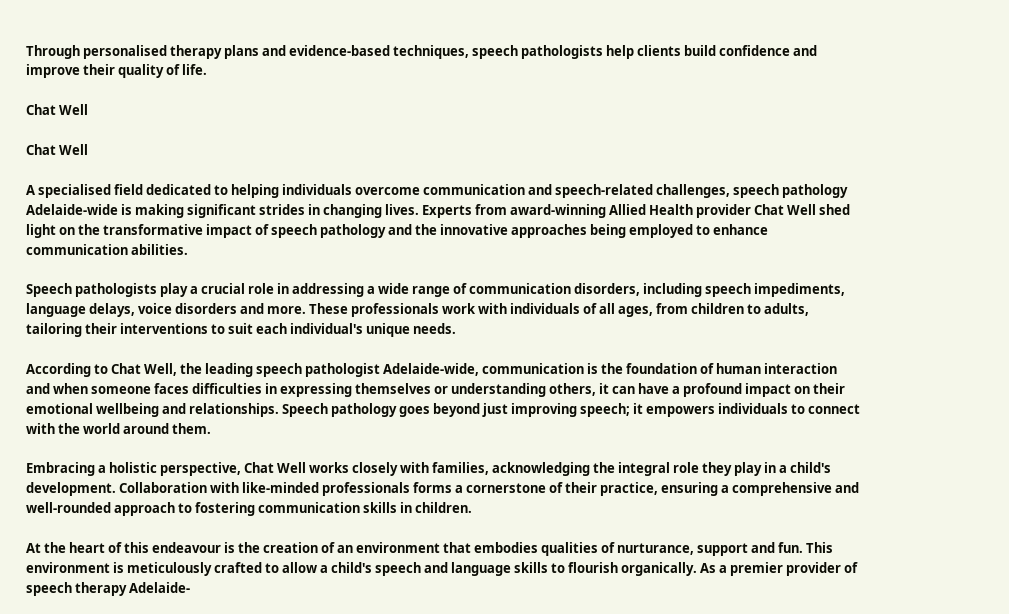Through personalised therapy plans and evidence-based techniques, speech pathologists help clients build confidence and improve their quality of life.

Chat Well

Chat Well

A specialised field dedicated to helping individuals overcome communication and speech-related challenges, speech pathology Adelaide-wide is making significant strides in changing lives. Experts from award-winning Allied Health provider Chat Well shed light on the transformative impact of speech pathology and the innovative approaches being employed to enhance communication abilities.

Speech pathologists play a crucial role in addressing a wide range of communication disorders, including speech impediments, language delays, voice disorders and more. These professionals work with individuals of all ages, from children to adults, tailoring their interventions to suit each individual's unique needs.

According to Chat Well, the leading speech pathologist Adelaide-wide, communication is the foundation of human interaction and when someone faces difficulties in expressing themselves or understanding others, it can have a profound impact on their emotional wellbeing and relationships. Speech pathology goes beyond just improving speech; it empowers individuals to connect with the world around them.

Embracing a holistic perspective, Chat Well works closely with families, acknowledging the integral role they play in a child's development. Collaboration with like-minded professionals forms a cornerstone of their practice, ensuring a comprehensive and well-rounded approach to fostering communication skills in children.

At the heart of this endeavour is the creation of an environment that embodies qualities of nurturance, support and fun. This environment is meticulously crafted to allow a child's speech and language skills to flourish organically. As a premier provider of speech therapy Adelaide-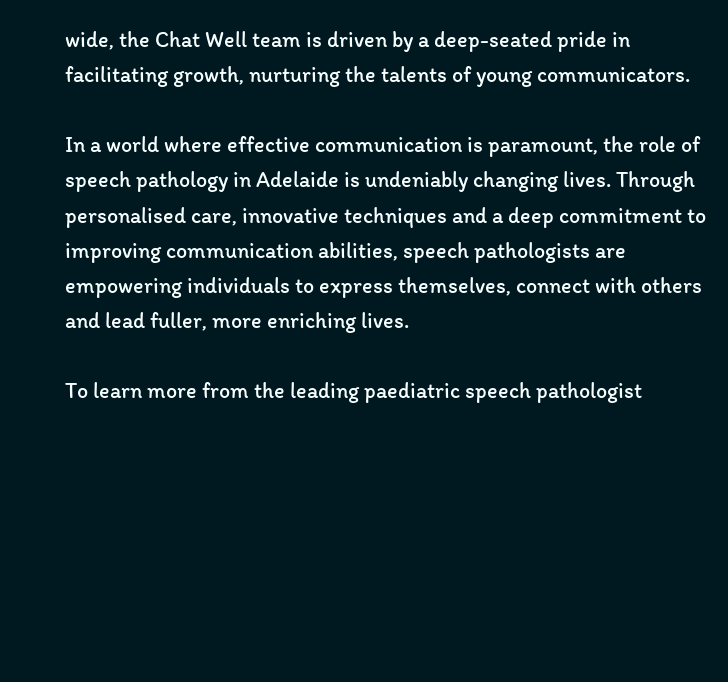wide, the Chat Well team is driven by a deep-seated pride in facilitating growth, nurturing the talents of young communicators.

In a world where effective communication is paramount, the role of speech pathology in Adelaide is undeniably changing lives. Through personalised care, innovative techniques and a deep commitment to improving communication abilities, speech pathologists are empowering individuals to express themselves, connect with others and lead fuller, more enriching lives.

To learn more from the leading paediatric speech pathologist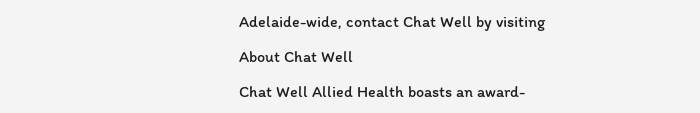Adelaide-wide, contact Chat Well by visiting

About Chat Well

Chat Well Allied Health boasts an award-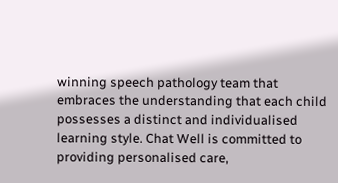winning speech pathology team that embraces the understanding that each child possesses a distinct and individualised learning style. Chat Well is committed to providing personalised care,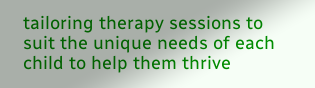tailoring therapy sessions to suit the unique needs of each child to help them thrive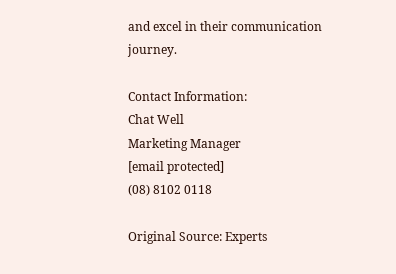and excel in their communication journey.

Contact Information:
Chat Well
Marketing Manager
[email protected]
(08) 8102 0118

Original Source: Experts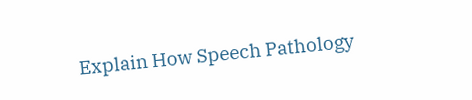Explain How Speech Pathology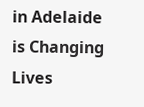in Adelaide is Changing Lives